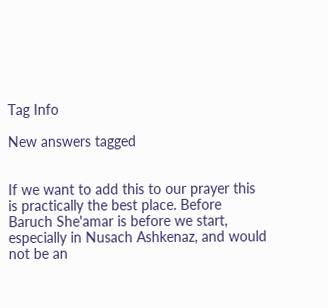Tag Info

New answers tagged


If we want to add this to our prayer this is practically the best place. Before Baruch She'amar is before we start, especially in Nusach Ashkenaz, and would not be an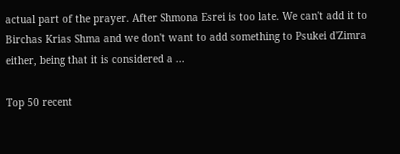actual part of the prayer. After Shmona Esrei is too late. We can't add it to Birchas Krias Shma and we don't want to add something to Psukei d'Zimra either, being that it is considered a ...

Top 50 recent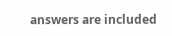answers are included